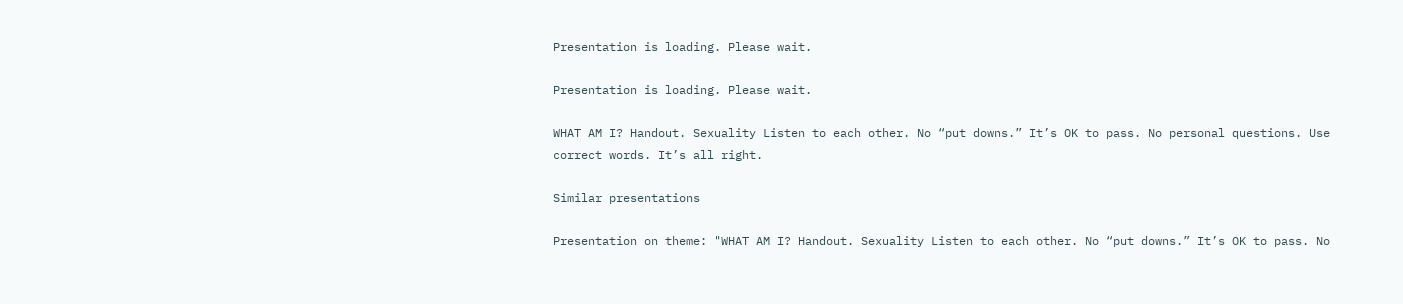Presentation is loading. Please wait.

Presentation is loading. Please wait.

WHAT AM I? Handout. Sexuality Listen to each other. No “put downs.” It’s OK to pass. No personal questions. Use correct words. It’s all right.

Similar presentations

Presentation on theme: "WHAT AM I? Handout. Sexuality Listen to each other. No “put downs.” It’s OK to pass. No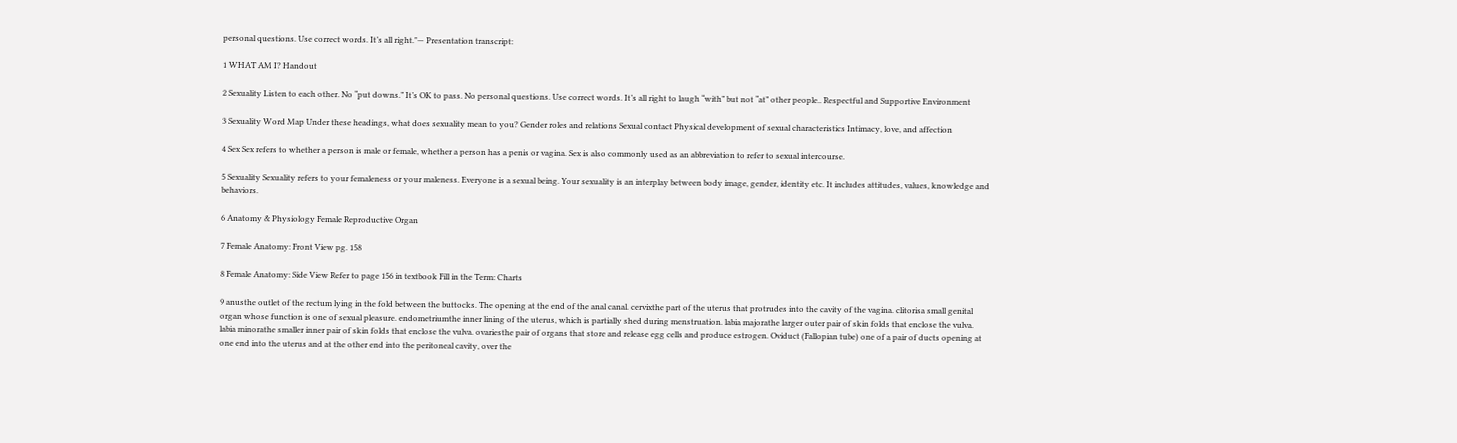personal questions. Use correct words. It’s all right."— Presentation transcript:

1 WHAT AM I? Handout

2 Sexuality Listen to each other. No “put downs.” It’s OK to pass. No personal questions. Use correct words. It’s all right to laugh “with” but not “at” other people.. Respectful and Supportive Environment

3 Sexuality Word Map Under these headings, what does sexuality mean to you? Gender roles and relations Sexual contact Physical development of sexual characteristics Intimacy, love, and affection

4 Sex Sex refers to whether a person is male or female, whether a person has a penis or vagina. Sex is also commonly used as an abbreviation to refer to sexual intercourse.

5 Sexuality Sexuality refers to your femaleness or your maleness. Everyone is a sexual being. Your sexuality is an interplay between body image, gender, identity etc. It includes attitudes, values, knowledge and behaviors.

6 Anatomy & Physiology Female Reproductive Organ

7 Female Anatomy: Front View pg. 158

8 Female Anatomy: Side View Refer to page 156 in textbook Fill in the Term: Charts

9 anusthe outlet of the rectum lying in the fold between the buttocks. The opening at the end of the anal canal. cervixthe part of the uterus that protrudes into the cavity of the vagina. clitorisa small genital organ whose function is one of sexual pleasure. endometriumthe inner lining of the uterus, which is partially shed during menstruation. labia majorathe larger outer pair of skin folds that enclose the vulva. labia minorathe smaller inner pair of skin folds that enclose the vulva. ovariesthe pair of organs that store and release egg cells and produce estrogen. Oviduct (Fallopian tube) one of a pair of ducts opening at one end into the uterus and at the other end into the peritoneal cavity, over the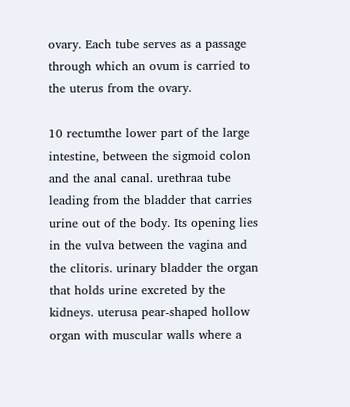ovary. Each tube serves as a passage through which an ovum is carried to the uterus from the ovary.

10 rectumthe lower part of the large intestine, between the sigmoid colon and the anal canal. urethraa tube leading from the bladder that carries urine out of the body. Its opening lies in the vulva between the vagina and the clitoris. urinary bladder the organ that holds urine excreted by the kidneys. uterusa pear-shaped hollow organ with muscular walls where a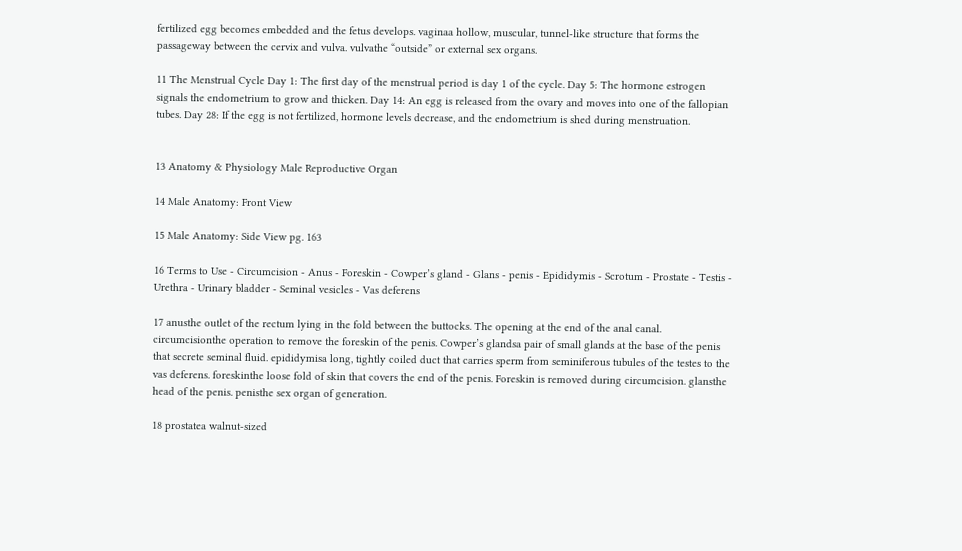fertilized egg becomes embedded and the fetus develops. vaginaa hollow, muscular, tunnel-like structure that forms the passageway between the cervix and vulva. vulvathe “outside” or external sex organs.

11 The Menstrual Cycle Day 1: The first day of the menstrual period is day 1 of the cycle. Day 5: The hormone estrogen signals the endometrium to grow and thicken. Day 14: An egg is released from the ovary and moves into one of the fallopian tubes. Day 28: If the egg is not fertilized, hormone levels decrease, and the endometrium is shed during menstruation.


13 Anatomy & Physiology Male Reproductive Organ

14 Male Anatomy: Front View

15 Male Anatomy: Side View pg. 163

16 Terms to Use - Circumcision - Anus - Foreskin - Cowper’s gland - Glans - penis - Epididymis - Scrotum - Prostate - Testis - Urethra - Urinary bladder - Seminal vesicles - Vas deferens

17 anusthe outlet of the rectum lying in the fold between the buttocks. The opening at the end of the anal canal. circumcisionthe operation to remove the foreskin of the penis. Cowper’s glandsa pair of small glands at the base of the penis that secrete seminal fluid. epididymisa long, tightly coiled duct that carries sperm from seminiferous tubules of the testes to the vas deferens. foreskinthe loose fold of skin that covers the end of the penis. Foreskin is removed during circumcision. glansthe head of the penis. penisthe sex organ of generation.

18 prostatea walnut-sized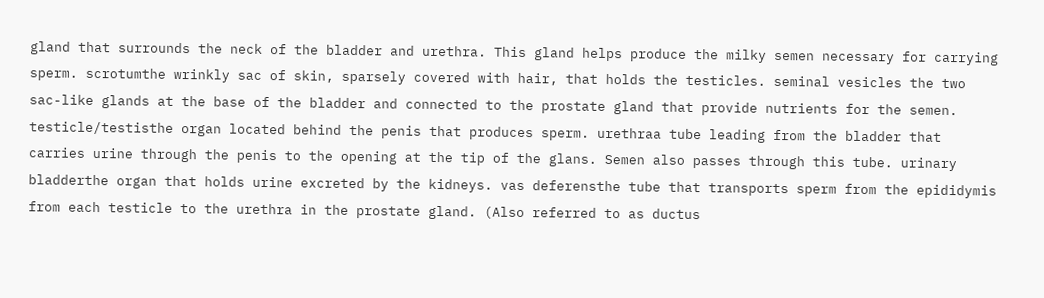gland that surrounds the neck of the bladder and urethra. This gland helps produce the milky semen necessary for carrying sperm. scrotumthe wrinkly sac of skin, sparsely covered with hair, that holds the testicles. seminal vesicles the two sac-like glands at the base of the bladder and connected to the prostate gland that provide nutrients for the semen. testicle/testisthe organ located behind the penis that produces sperm. urethraa tube leading from the bladder that carries urine through the penis to the opening at the tip of the glans. Semen also passes through this tube. urinary bladderthe organ that holds urine excreted by the kidneys. vas deferensthe tube that transports sperm from the epididymis from each testicle to the urethra in the prostate gland. (Also referred to as ductus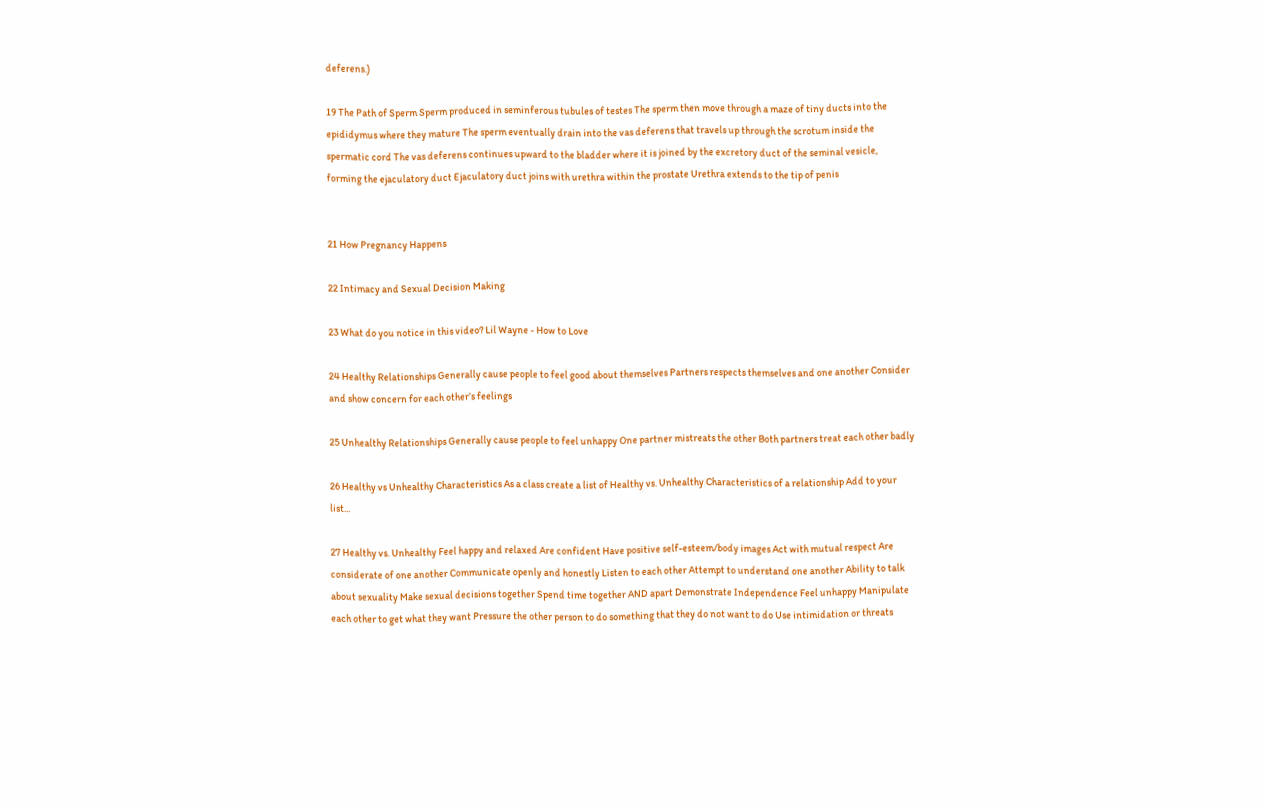deferens.)

19 The Path of Sperm Sperm produced in seminferous tubules of testes The sperm then move through a maze of tiny ducts into the epididymus where they mature The sperm eventually drain into the vas deferens that travels up through the scrotum inside the spermatic cord The vas deferens continues upward to the bladder where it is joined by the excretory duct of the seminal vesicle, forming the ejaculatory duct Ejaculatory duct joins with urethra within the prostate Urethra extends to the tip of penis


21 How Pregnancy Happens

22 Intimacy and Sexual Decision Making

23 What do you notice in this video? Lil Wayne - How to Love

24 Healthy Relationships Generally cause people to feel good about themselves Partners respects themselves and one another Consider and show concern for each other’s feelings

25 Unhealthy Relationships Generally cause people to feel unhappy One partner mistreats the other Both partners treat each other badly

26 Healthy vs Unhealthy Characteristics As a class create a list of Healthy vs. Unhealthy Characteristics of a relationship Add to your list...

27 Healthy vs. Unhealthy Feel happy and relaxed Are confident Have positive self-esteem/body images Act with mutual respect Are considerate of one another Communicate openly and honestly Listen to each other Attempt to understand one another Ability to talk about sexuality Make sexual decisions together Spend time together AND apart Demonstrate Independence Feel unhappy Manipulate each other to get what they want Pressure the other person to do something that they do not want to do Use intimidation or threats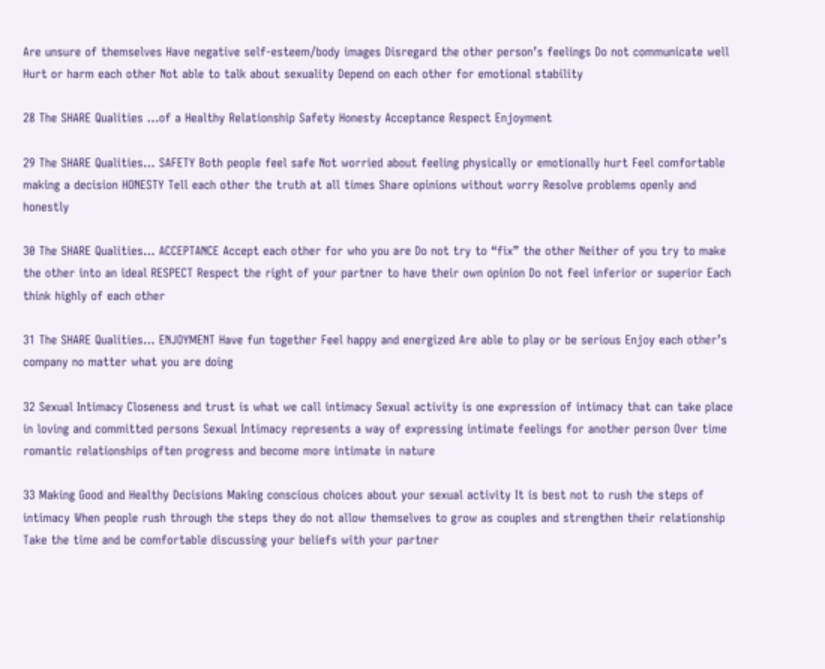Are unsure of themselves Have negative self-esteem/body images Disregard the other person’s feelings Do not communicate well Hurt or harm each other Not able to talk about sexuality Depend on each other for emotional stability

28 The SHARE Qualities …of a Healthy Relationship Safety Honesty Acceptance Respect Enjoyment

29 The SHARE Qualities… SAFETY Both people feel safe Not worried about feeling physically or emotionally hurt Feel comfortable making a decision HONESTY Tell each other the truth at all times Share opinions without worry Resolve problems openly and honestly

30 The SHARE Qualities… ACCEPTANCE Accept each other for who you are Do not try to “fix” the other Neither of you try to make the other into an ideal RESPECT Respect the right of your partner to have their own opinion Do not feel inferior or superior Each think highly of each other

31 The SHARE Qualities… ENJOYMENT Have fun together Feel happy and energized Are able to play or be serious Enjoy each other’s company no matter what you are doing

32 Sexual Intimacy Closeness and trust is what we call intimacy Sexual activity is one expression of intimacy that can take place in loving and committed persons Sexual Intimacy represents a way of expressing intimate feelings for another person Over time romantic relationships often progress and become more intimate in nature

33 Making Good and Healthy Decisions Making conscious choices about your sexual activity It is best not to rush the steps of intimacy When people rush through the steps they do not allow themselves to grow as couples and strengthen their relationship Take the time and be comfortable discussing your beliefs with your partner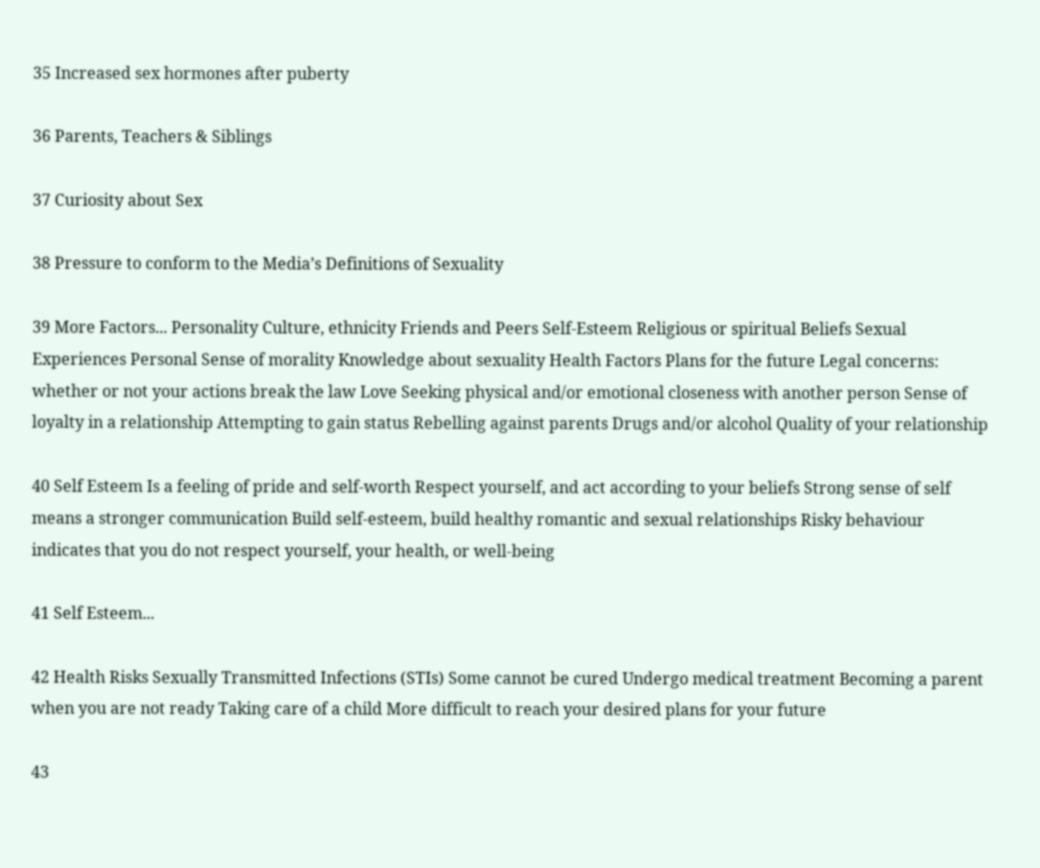35 Increased sex hormones after puberty

36 Parents, Teachers & Siblings

37 Curiosity about Sex

38 Pressure to conform to the Media’s Definitions of Sexuality

39 More Factors... Personality Culture, ethnicity Friends and Peers Self-Esteem Religious or spiritual Beliefs Sexual Experiences Personal Sense of morality Knowledge about sexuality Health Factors Plans for the future Legal concerns: whether or not your actions break the law Love Seeking physical and/or emotional closeness with another person Sense of loyalty in a relationship Attempting to gain status Rebelling against parents Drugs and/or alcohol Quality of your relationship

40 Self Esteem Is a feeling of pride and self-worth Respect yourself, and act according to your beliefs Strong sense of self means a stronger communication Build self-esteem, build healthy romantic and sexual relationships Risky behaviour indicates that you do not respect yourself, your health, or well-being

41 Self Esteem...

42 Health Risks Sexually Transmitted Infections (STIs) Some cannot be cured Undergo medical treatment Becoming a parent when you are not ready Taking care of a child More difficult to reach your desired plans for your future

43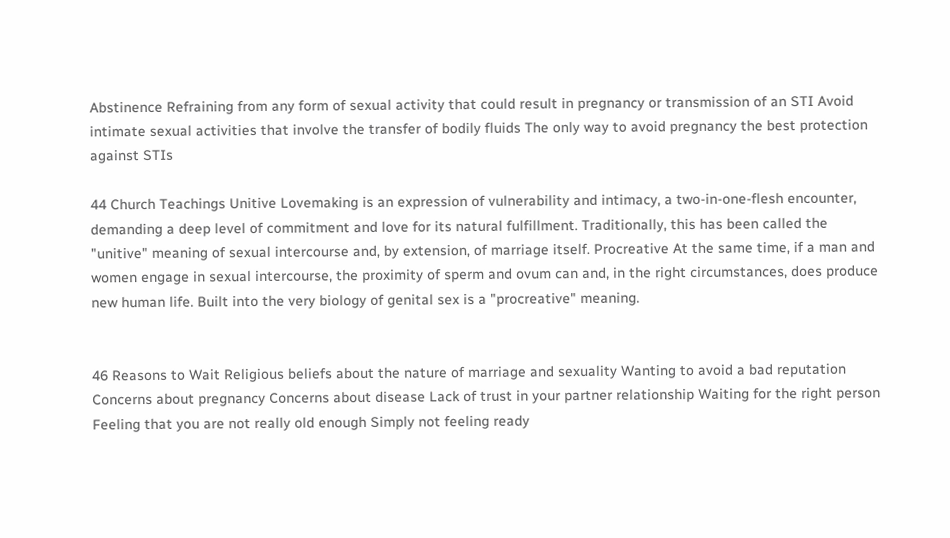Abstinence Refraining from any form of sexual activity that could result in pregnancy or transmission of an STI Avoid intimate sexual activities that involve the transfer of bodily fluids The only way to avoid pregnancy the best protection against STIs

44 Church Teachings Unitive Lovemaking is an expression of vulnerability and intimacy, a two-in-one-flesh encounter, demanding a deep level of commitment and love for its natural fulfillment. Traditionally, this has been called the "unitive" meaning of sexual intercourse and, by extension, of marriage itself. Procreative At the same time, if a man and women engage in sexual intercourse, the proximity of sperm and ovum can and, in the right circumstances, does produce new human life. Built into the very biology of genital sex is a "procreative" meaning.


46 Reasons to Wait Religious beliefs about the nature of marriage and sexuality Wanting to avoid a bad reputation Concerns about pregnancy Concerns about disease Lack of trust in your partner relationship Waiting for the right person Feeling that you are not really old enough Simply not feeling ready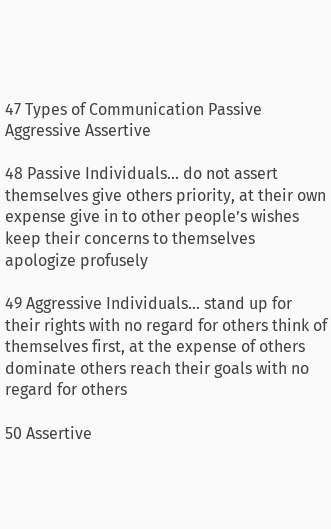47 Types of Communication Passive Aggressive Assertive

48 Passive Individuals... do not assert themselves give others priority, at their own expense give in to other people’s wishes keep their concerns to themselves apologize profusely

49 Aggressive Individuals... stand up for their rights with no regard for others think of themselves first, at the expense of others dominate others reach their goals with no regard for others

50 Assertive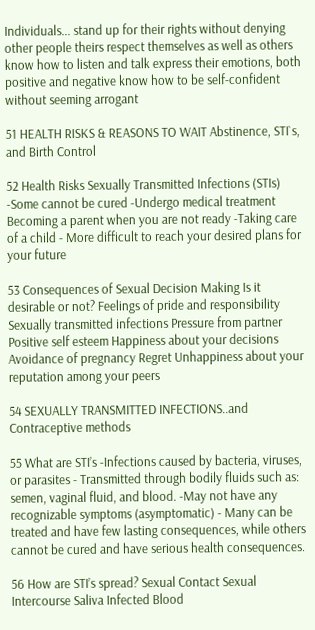Individuals... stand up for their rights without denying other people theirs respect themselves as well as others know how to listen and talk express their emotions, both positive and negative know how to be self-confident without seeming arrogant

51 HEALTH RISKS & REASONS TO WAIT Abstinence, STI`s, and Birth Control

52 Health Risks Sexually Transmitted Infections (STIs) -Some cannot be cured -Undergo medical treatment Becoming a parent when you are not ready -Taking care of a child - More difficult to reach your desired plans for your future

53 Consequences of Sexual Decision Making Is it desirable or not? Feelings of pride and responsibility Sexually transmitted infections Pressure from partner Positive self esteem Happiness about your decisions Avoidance of pregnancy Regret Unhappiness about your reputation among your peers

54 SEXUALLY TRANSMITTED INFECTIONS..and Contraceptive methods

55 What are STI’s -Infections caused by bacteria, viruses, or parasites - Transmitted through bodily fluids such as: semen, vaginal fluid, and blood. -May not have any recognizable symptoms (asymptomatic) - Many can be treated and have few lasting consequences, while others cannot be cured and have serious health consequences.

56 How are STI’s spread? Sexual Contact Sexual Intercourse Saliva Infected Blood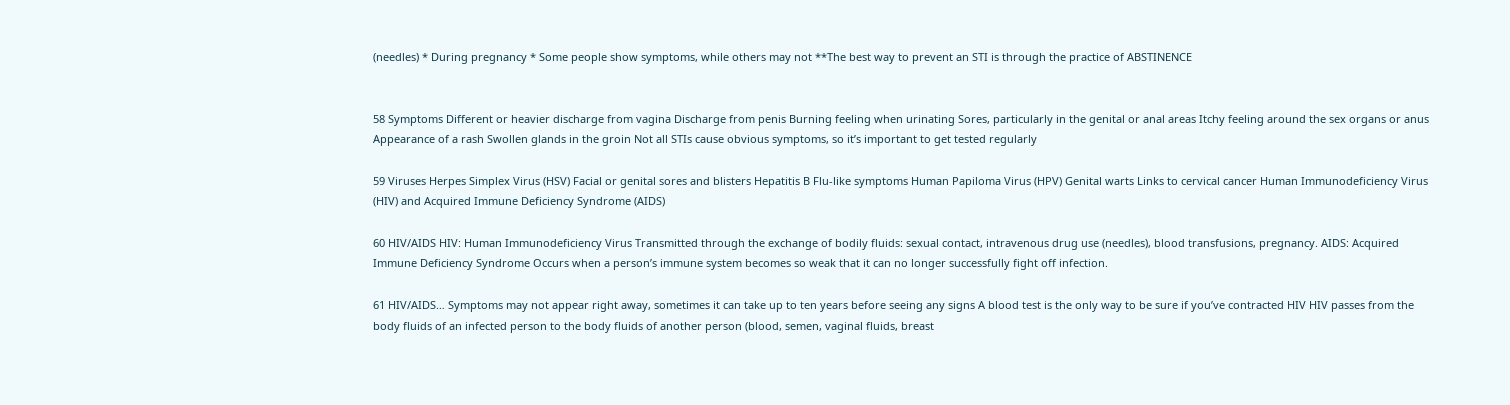(needles) * During pregnancy * Some people show symptoms, while others may not **The best way to prevent an STI is through the practice of ABSTINENCE


58 Symptoms Different or heavier discharge from vagina Discharge from penis Burning feeling when urinating Sores, particularly in the genital or anal areas Itchy feeling around the sex organs or anus Appearance of a rash Swollen glands in the groin Not all STIs cause obvious symptoms, so it’s important to get tested regularly

59 Viruses Herpes Simplex Virus (HSV) Facial or genital sores and blisters Hepatitis B Flu-like symptoms Human Papiloma Virus (HPV) Genital warts Links to cervical cancer Human Immunodeficiency Virus (HIV) and Acquired Immune Deficiency Syndrome (AIDS)

60 HIV/AIDS HIV: Human Immunodeficiency Virus Transmitted through the exchange of bodily fluids: sexual contact, intravenous drug use (needles), blood transfusions, pregnancy. AIDS: Acquired Immune Deficiency Syndrome Occurs when a person’s immune system becomes so weak that it can no longer successfully fight off infection.

61 HIV/AIDS… Symptoms may not appear right away, sometimes it can take up to ten years before seeing any signs A blood test is the only way to be sure if you’ve contracted HIV HIV passes from the body fluids of an infected person to the body fluids of another person (blood, semen, vaginal fluids, breast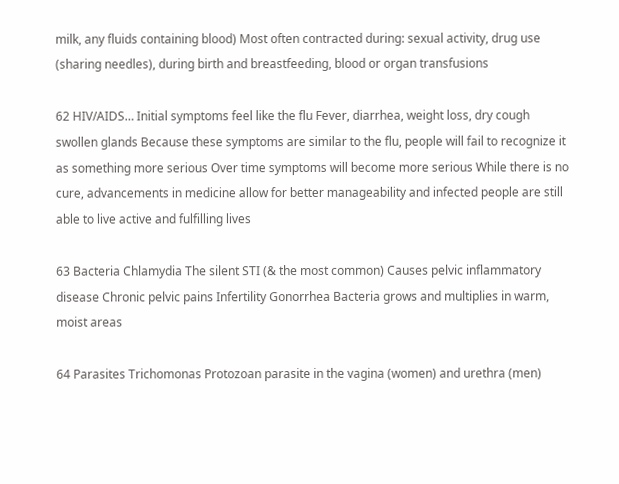milk, any fluids containing blood) Most often contracted during: sexual activity, drug use (sharing needles), during birth and breastfeeding, blood or organ transfusions

62 HIV/AIDS… Initial symptoms feel like the flu Fever, diarrhea, weight loss, dry cough swollen glands Because these symptoms are similar to the flu, people will fail to recognize it as something more serious Over time symptoms will become more serious While there is no cure, advancements in medicine allow for better manageability and infected people are still able to live active and fulfilling lives

63 Bacteria Chlamydia The silent STI (& the most common) Causes pelvic inflammatory disease Chronic pelvic pains Infertility Gonorrhea Bacteria grows and multiplies in warm, moist areas

64 Parasites Trichomonas Protozoan parasite in the vagina (women) and urethra (men)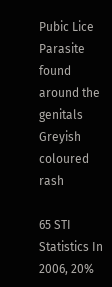Pubic Lice Parasite found around the genitals Greyish coloured rash

65 STI Statistics In 2006, 20%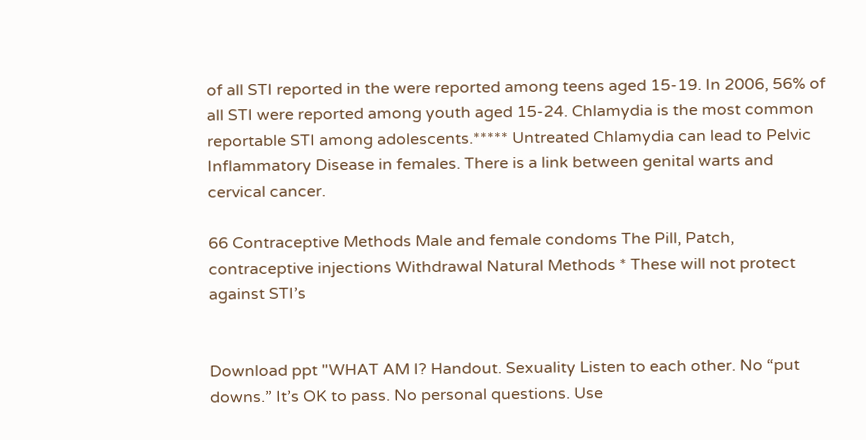of all STI reported in the were reported among teens aged 15-19. In 2006, 56% of all STI were reported among youth aged 15-24. Chlamydia is the most common reportable STI among adolescents.***** Untreated Chlamydia can lead to Pelvic Inflammatory Disease in females. There is a link between genital warts and cervical cancer.

66 Contraceptive Methods Male and female condoms The Pill, Patch, contraceptive injections Withdrawal Natural Methods * These will not protect against STI’s


Download ppt "WHAT AM I? Handout. Sexuality Listen to each other. No “put downs.” It’s OK to pass. No personal questions. Use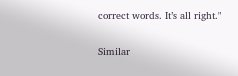correct words. It’s all right."

Similar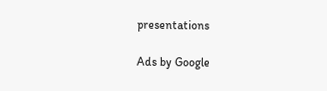presentations

Ads by Google